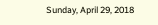Sunday, April 29, 2018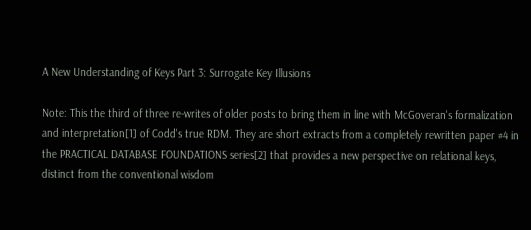A New Understanding of Keys Part 3: Surrogate Key Illusions

Note: This the third of three re-writes of older posts to bring them in line with McGoveran's formalization and interpretation[1] of Codd's true RDM. They are short extracts from a completely rewritten paper #4 in the PRACTICAL DATABASE FOUNDATIONS series[2] that provides a new perspective on relational keys, distinct from the conventional wisdom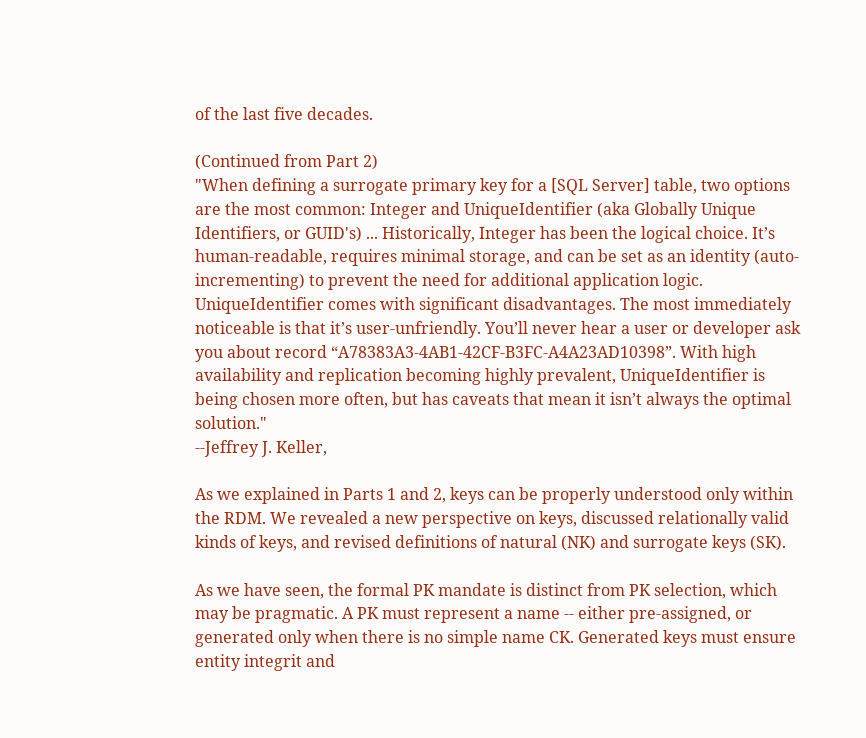of the last five decades.

(Continued from Part 2)
"When defining a surrogate primary key for a [SQL Server] table, two options are the most common: Integer and UniqueIdentifier (aka Globally Unique Identifiers, or GUID's) ... Historically, Integer has been the logical choice. It’s human-readable, requires minimal storage, and can be set as an identity (auto-incrementing) to prevent the need for additional application logic. UniqueIdentifier comes with significant disadvantages. The most immediately noticeable is that it’s user-unfriendly. You’ll never hear a user or developer ask you about record “A78383A3-4AB1-42CF-B3FC-A4A23AD10398”. With high availability and replication becoming highly prevalent, UniqueIdentifier is being chosen more often, but has caveats that mean it isn’t always the optimal solution."
--Jeffrey J. Keller,

As we explained in Parts 1 and 2, keys can be properly understood only within the RDM. We revealed a new perspective on keys, discussed relationally valid kinds of keys, and revised definitions of natural (NK) and surrogate keys (SK).

As we have seen, the formal PK mandate is distinct from PK selection, which may be pragmatic. A PK must represent a name -- either pre-assigned, or generated only when there is no simple name CK. Generated keys must ensure entity integrit and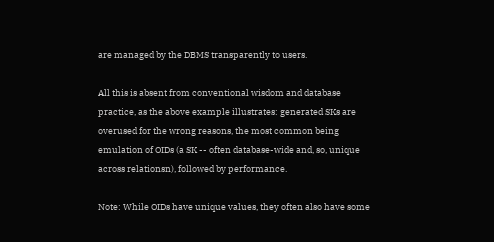are managed by the DBMS transparently to users.

All this is absent from conventional wisdom and database practice, as the above example illustrates: generated SKs are overused for the wrong reasons, the most common being emulation of OIDs (a SK -- often database-wide and, so, unique across relationsn), followed by performance.

Note: While OIDs have unique values, they often also have some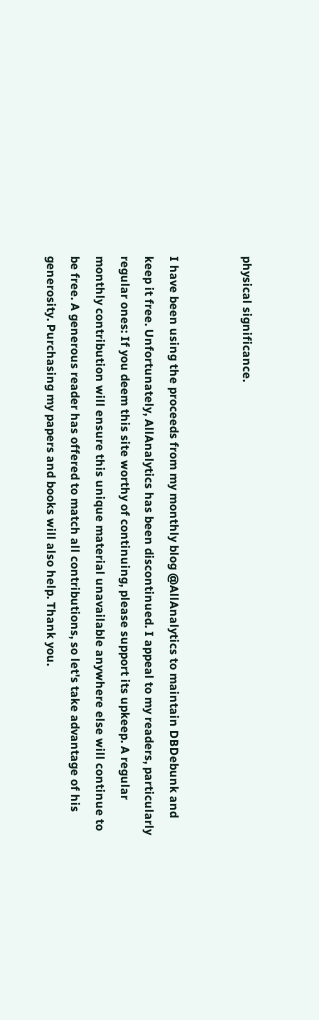physical significance.


I have been using the proceeds from my monthly blog @AllAnalytics to maintain DBDebunk and keep it free. Unfortunately, AllAnalytics has been discontinued. I appeal to my readers, particularly regular ones: If you deem this site worthy of continuing, please support its upkeep. A regular monthly contribution will ensure this unique material unavailable anywhere else will continue to be free. A generous reader has offered to match all contributions, so let's take advantage of his generosity. Purchasing my papers and books will also help. Thank you.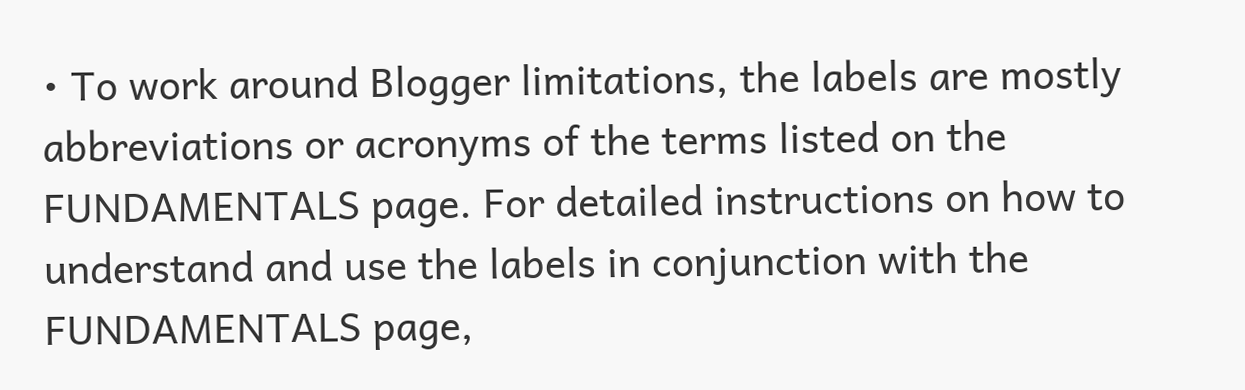• To work around Blogger limitations, the labels are mostly abbreviations or acronyms of the terms listed on the FUNDAMENTALS page. For detailed instructions on how to understand and use the labels in conjunction with the FUNDAMENTALS page,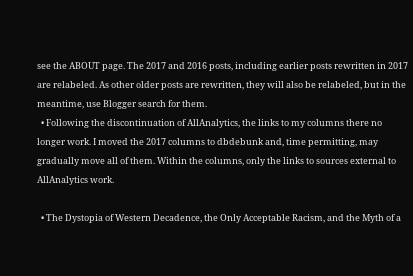see the ABOUT page. The 2017 and 2016 posts, including earlier posts rewritten in 2017 are relabeled. As other older posts are rewritten, they will also be relabeled, but in the meantime, use Blogger search for them.
  • Following the discontinuation of AllAnalytics, the links to my columns there no longer work. I moved the 2017 columns to dbdebunk and, time permitting, may gradually move all of them. Within the columns, only the links to sources external to AllAnalytics work.

  • The Dystopia of Western Decadence, the Only Acceptable Racism, and the Myth of a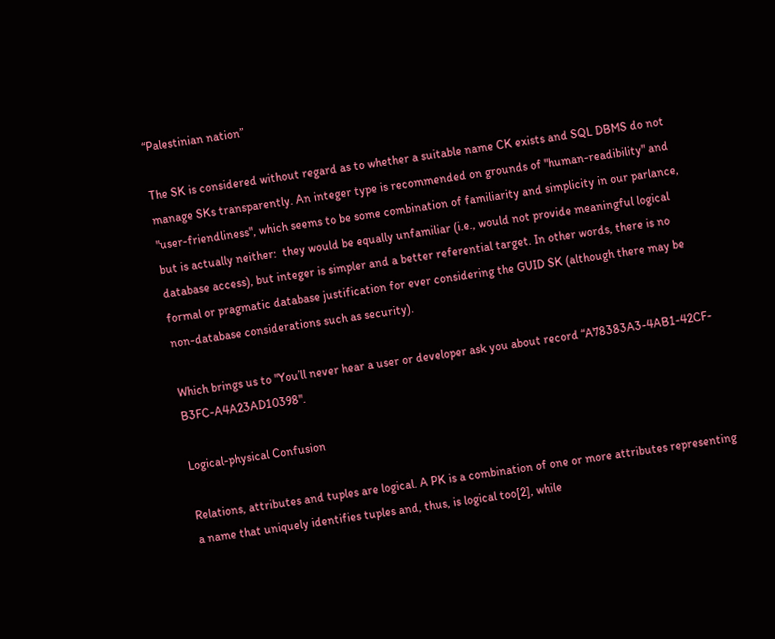“Palestinian nation”

The SK is considered without regard as to whether a suitable name CK exists and SQL DBMS do not manage SKs transparently. An integer type is recommended on grounds of "human-readibility" and "user-friendliness", which seems to be some combination of familiarity and simplicity in our parlance, but is actually neither:  they would be equally unfamiliar (i.e., would not provide meaningful logical database access), but integer is simpler and a better referential target. In other words, there is no formal or pragmatic database justification for ever considering the GUID SK (although there may be non-database considerations such as security).

Which brings us to "You’ll never hear a user or developer ask you about record “A78383A3-4AB1-42CF-B3FC-A4A23AD10398".

Logical-physical Confusion

Relations, attributes and tuples are logical. A PK is a combination of one or more attributes representing a name that uniquely identifies tuples and, thus, is logical too[2], while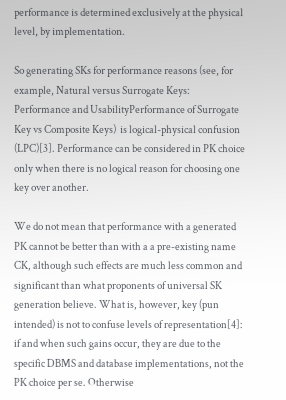performance is determined exclusively at the physical level, by implementation.

So generating SKs for performance reasons (see, for example, Natural versus Surrogate Keys: Performance and UsabilityPerformance of Surrogate Key vs Composite Keys)  is logical-physical confusion (LPC)[3]. Performance can be considered in PK choice only when there is no logical reason for choosing one key over another.

We do not mean that performance with a generated PK cannot be better than with a a pre-existing name CK, although such effects are much less common and significant than what proponents of universal SK generation believe. What is, however, key (pun intended) is not to confuse levels of representation[4]: if and when such gains occur, they are due to the specific DBMS and database implementations, not the PK choice per se. Otherwise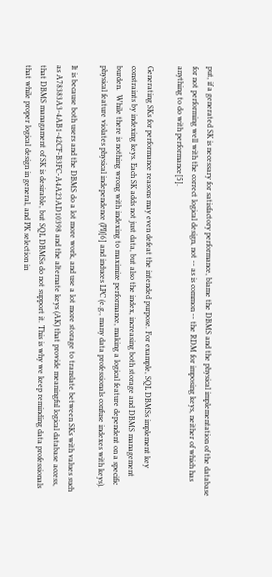put, if a generated SK is necessary for satisfactory performance, blame the DBMS and the physical implementation of the database for not performing well with the correct logical design, not -- as is common -- the RDM for imposing keys, neither of which has anything to do with performance[5].

Generating SKs for performance reasons may even defeat the intended purpose. For example, SQL DBMSs implement key constraints by indexing keys. Each SK adds not just data, but also the index, increasing both storage and DBMS management burden.  While there is nothing wrong with indexing to maximize performance, making a logical feature dependent on a specific physical feature violates physical independence (PI)[6] and induces LPC (e.g., many data professionals confuse indexes with keys).

It is because both users and the DBMS do a lot more work, and use a lot more storage to translate between SKs with values such as A78383A3-4AB1-42CF-B3FC-A4A23AD10398 and the alternate keys (AK) that provide meaningful logical database access, that DBMS managament of SK is desirable, but SQL DBMSs do not support it. This is why we keep reminding data professionals that while proper logical design in general, and PK selection in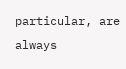particular, are always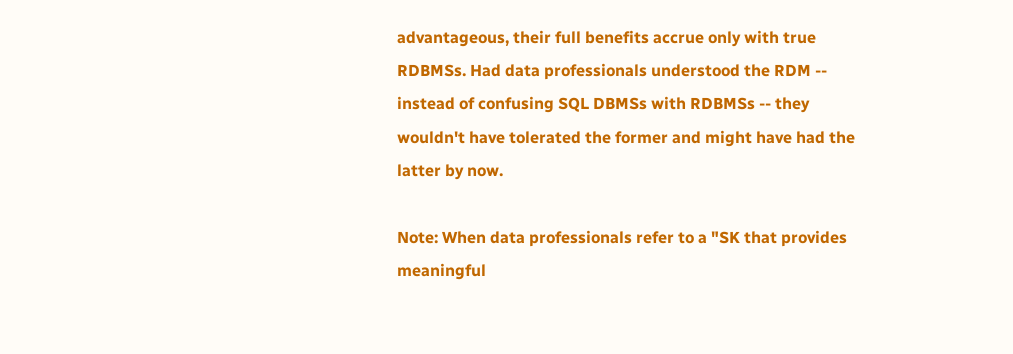advantageous, their full benefits accrue only with true RDBMSs. Had data professionals understood the RDM -- instead of confusing SQL DBMSs with RDBMSs -- they wouldn't have tolerated the former and might have had the latter by now.

Note: When data professionals refer to a "SK that provides meaningful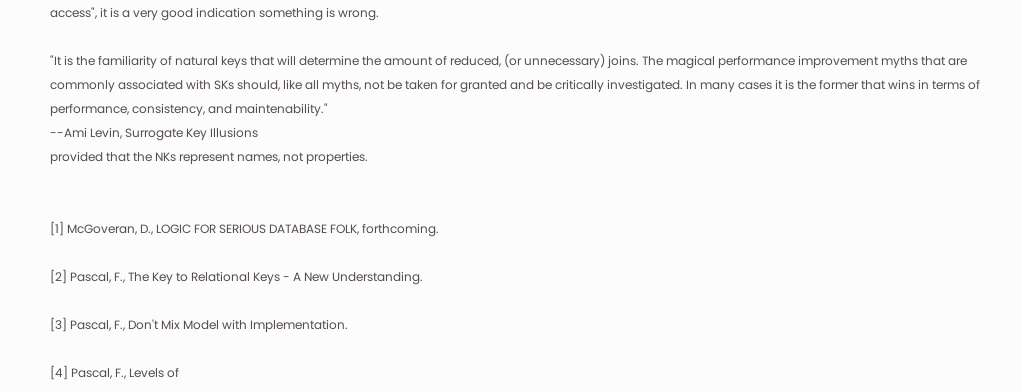access", it is a very good indication something is wrong.

"It is the familiarity of natural keys that will determine the amount of reduced, (or unnecessary) joins. The magical performance improvement myths that are commonly associated with SKs should, like all myths, not be taken for granted and be critically investigated. In many cases it is the former that wins in terms of performance, consistency, and maintenability."
--Ami Levin, Surrogate Key Illusions
provided that the NKs represent names, not properties.


[1] McGoveran, D., LOGIC FOR SERIOUS DATABASE FOLK, forthcoming.

[2] Pascal, F., The Key to Relational Keys - A New Understanding.

[3] Pascal, F., Don't Mix Model with Implementation.

[4] Pascal, F., Levels of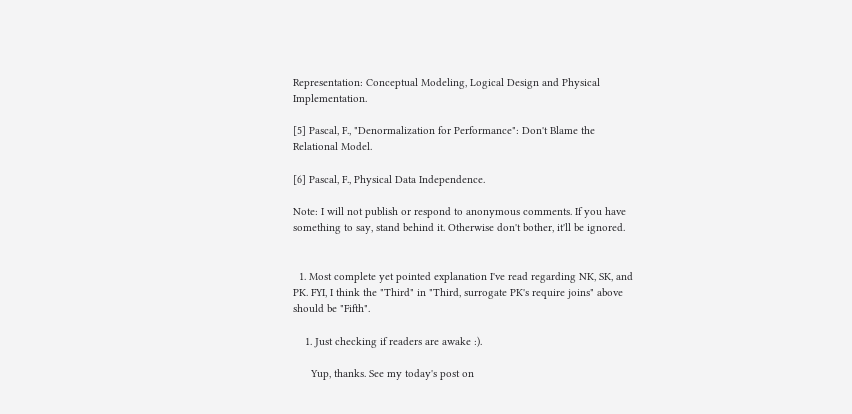Representation: Conceptual Modeling, Logical Design and Physical Implementation.

[5] Pascal, F., "Denormalization for Performance": Don't Blame the Relational Model.

[6] Pascal, F., Physical Data Independence.

Note: I will not publish or respond to anonymous comments. If you have something to say, stand behind it. Otherwise don't bother, it'll be ignored.


  1. Most complete yet pointed explanation I've read regarding NK, SK, and PK. FYI, I think the "Third" in "Third, surrogate PK's require joins" above should be "Fifth".

    1. Just checking if readers are awake :).

      Yup, thanks. See my today's post on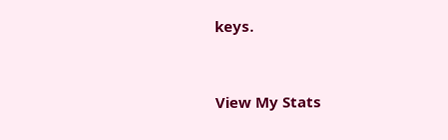keys.


View My Stats